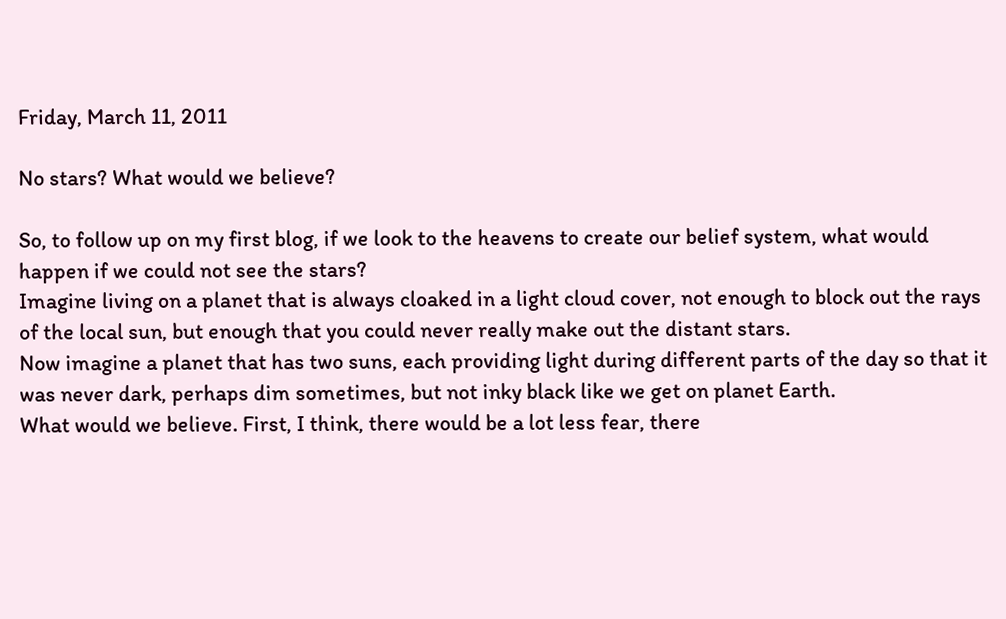Friday, March 11, 2011

No stars? What would we believe?

So, to follow up on my first blog, if we look to the heavens to create our belief system, what would happen if we could not see the stars?
Imagine living on a planet that is always cloaked in a light cloud cover, not enough to block out the rays of the local sun, but enough that you could never really make out the distant stars.
Now imagine a planet that has two suns, each providing light during different parts of the day so that it was never dark, perhaps dim sometimes, but not inky black like we get on planet Earth.
What would we believe. First, I think, there would be a lot less fear, there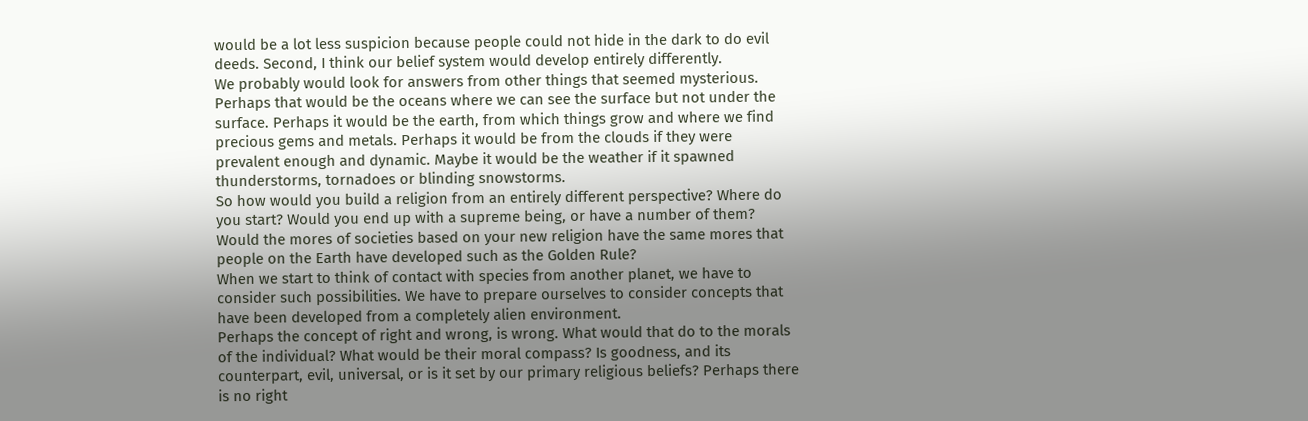would be a lot less suspicion because people could not hide in the dark to do evil deeds. Second, I think our belief system would develop entirely differently.
We probably would look for answers from other things that seemed mysterious. Perhaps that would be the oceans where we can see the surface but not under the surface. Perhaps it would be the earth, from which things grow and where we find precious gems and metals. Perhaps it would be from the clouds if they were prevalent enough and dynamic. Maybe it would be the weather if it spawned thunderstorms, tornadoes or blinding snowstorms.
So how would you build a religion from an entirely different perspective? Where do you start? Would you end up with a supreme being, or have a number of them? Would the mores of societies based on your new religion have the same mores that people on the Earth have developed such as the Golden Rule?
When we start to think of contact with species from another planet, we have to consider such possibilities. We have to prepare ourselves to consider concepts that have been developed from a completely alien environment.
Perhaps the concept of right and wrong, is wrong. What would that do to the morals of the individual? What would be their moral compass? Is goodness, and its counterpart, evil, universal, or is it set by our primary religious beliefs? Perhaps there is no right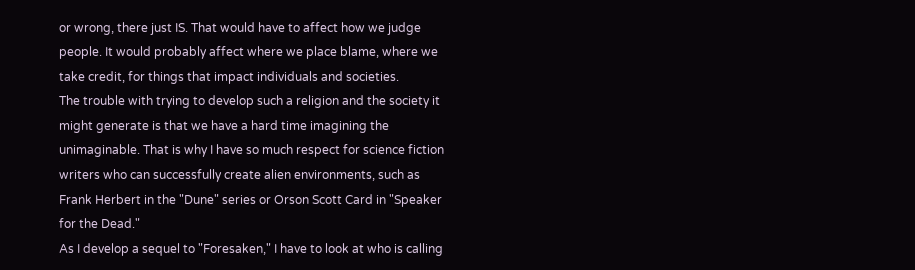or wrong, there just IS. That would have to affect how we judge people. It would probably affect where we place blame, where we take credit, for things that impact individuals and societies.
The trouble with trying to develop such a religion and the society it might generate is that we have a hard time imagining the unimaginable. That is why I have so much respect for science fiction writers who can successfully create alien environments, such as Frank Herbert in the "Dune" series or Orson Scott Card in "Speaker for the Dead."
As I develop a sequel to "Foresaken," I have to look at who is calling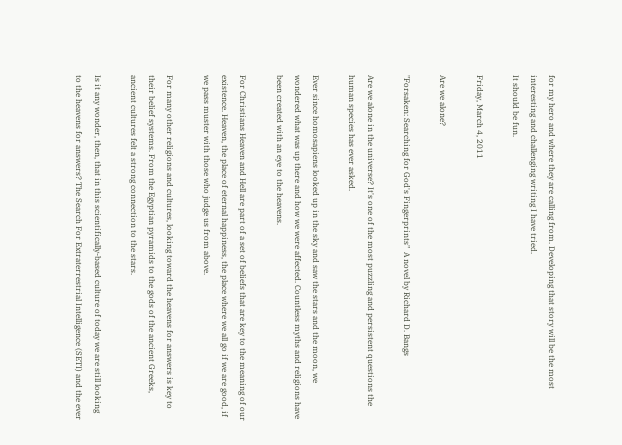for my hero and where they are calling from. Developing that story will be the most interesting and challenging writing I have tried.
It should be fun.

Friday, March 4, 2011

Are we alone?

"Forsaken: Searching for God's Fingerprints"  A novel by Richard D. Bangs

Are we alone in the universe? It's one of the most puzzling and persistent questions the human species has ever asked.

Ever since homosapiens looked up in the sky and saw the stars and the moon, we wondered what was up there and how we were affected. Countless myths and religions have been created with an eye to the heavens.

For Christians Heaven and Hell are part of a set of beliefs that are key to the meaning of our existence. Heaven, the place of eternal happiness, the place where we all go if we are good, if we pass muster with those who judge us from above.

For many other religions and cultures, looking toward the heavens for answers is key to their belief systems. From the Egyptian pyramids to the gods of the ancient Greeks, ancient cultures felt a strong connection to the stars.

Is it any wonder, then, that in this scientifically-based culture of today we are still looking to the heavens for answers? The Search For Extraterrestrial Intelligence (SETI) and the ever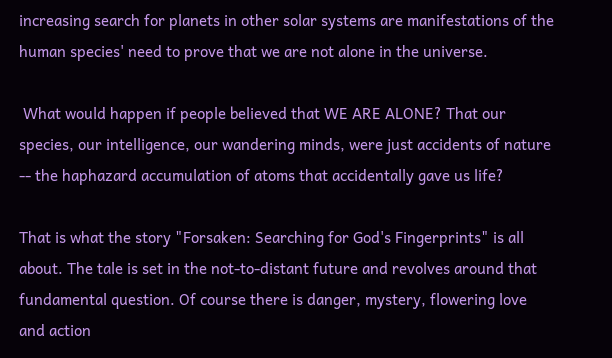increasing search for planets in other solar systems are manifestations of the human species' need to prove that we are not alone in the universe.

 What would happen if people believed that WE ARE ALONE? That our species, our intelligence, our wandering minds, were just accidents of nature  -- the haphazard accumulation of atoms that accidentally gave us life?

That is what the story "Forsaken: Searching for God's Fingerprints" is all about. The tale is set in the not-to-distant future and revolves around that fundamental question. Of course there is danger, mystery, flowering love and action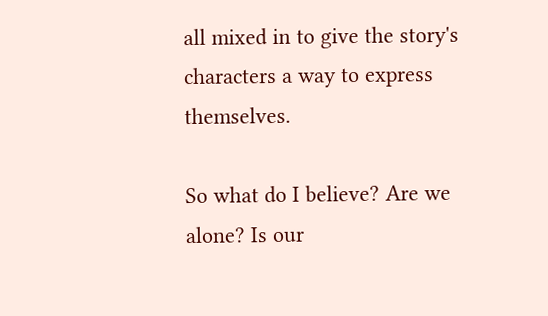all mixed in to give the story's characters a way to express themselves.

So what do I believe? Are we alone? Is our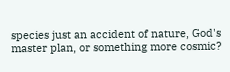species just an accident of nature, God's master plan, or something more cosmic?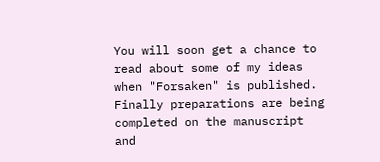You will soon get a chance to read about some of my ideas when "Forsaken" is published. Finally preparations are being completed on the manuscript and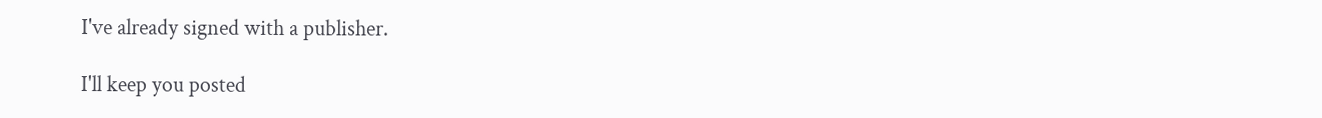I've already signed with a publisher.

I'll keep you posted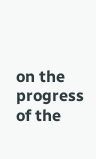on the progress of the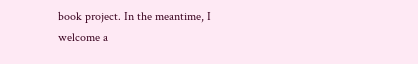book project. In the meantime, I welcome a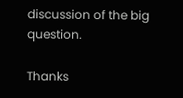discussion of the big question.

Thanks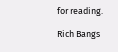for reading.

Rich Bangs